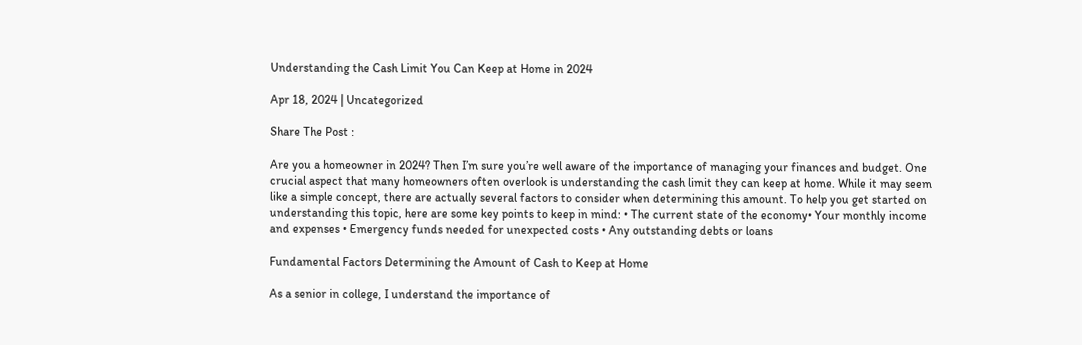Understanding the Cash Limit You Can Keep at Home in 2024

Apr 18, 2024 | Uncategorized

Share The Post :

Are you a homeowner in 2024? Then I’m sure you’re well aware of the importance of managing your finances and budget. One crucial aspect that many homeowners often overlook is understanding the cash limit they can keep at home. While it may seem like a simple concept, there are actually several factors to consider when determining this amount. To help you get started on understanding this topic, here are some key points to keep in mind: • The current state of the economy• Your monthly income and expenses • Emergency funds needed for unexpected costs • Any outstanding debts or loans

Fundamental Factors Determining the Amount of Cash to Keep at Home

As a senior in college, I understand the importance of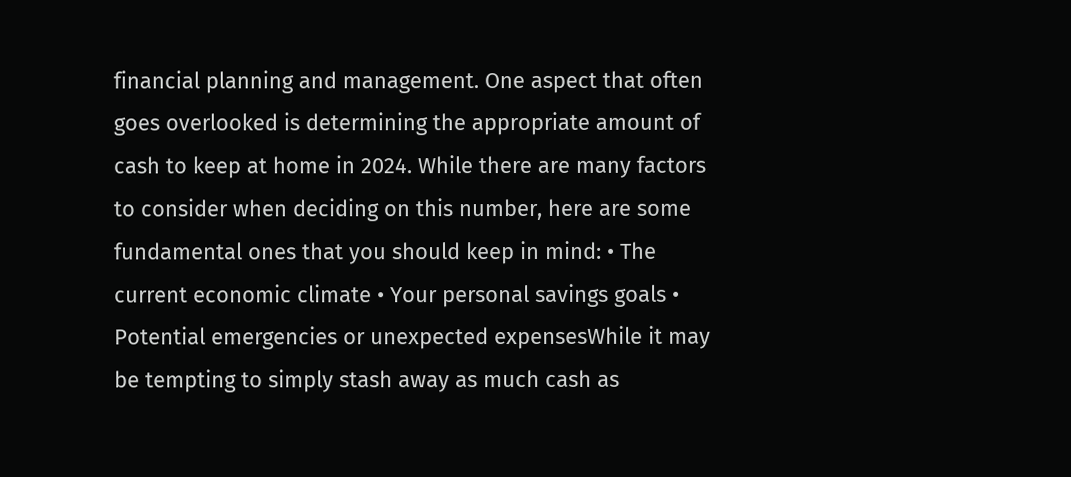financial planning and management. One aspect that often goes overlooked is determining the appropriate amount of cash to keep at home in 2024. While there are many factors to consider when deciding on this number, here are some fundamental ones that you should keep in mind: • The current economic climate • Your personal savings goals • Potential emergencies or unexpected expensesWhile it may be tempting to simply stash away as much cash as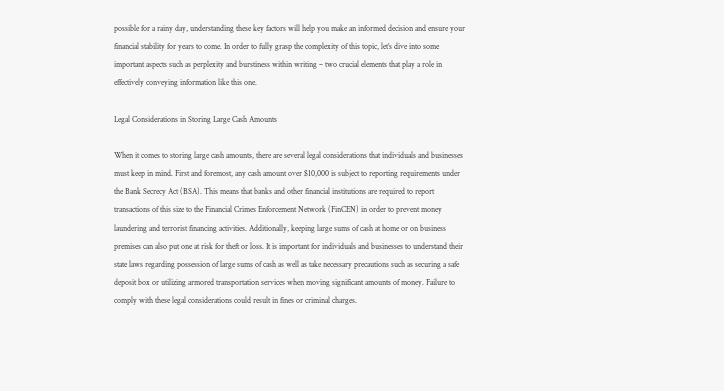possible for a rainy day, understanding these key factors will help you make an informed decision and ensure your financial stability for years to come. In order to fully grasp the complexity of this topic, let’s dive into some important aspects such as perplexity and burstiness within writing – two crucial elements that play a role in effectively conveying information like this one.

Legal Considerations in Storing Large Cash Amounts

When it comes to storing large cash amounts, there are several legal considerations that individuals and businesses must keep in mind. First and foremost, any cash amount over $10,000 is subject to reporting requirements under the Bank Secrecy Act (BSA). This means that banks and other financial institutions are required to report transactions of this size to the Financial Crimes Enforcement Network (FinCEN) in order to prevent money laundering and terrorist financing activities. Additionally, keeping large sums of cash at home or on business premises can also put one at risk for theft or loss. It is important for individuals and businesses to understand their state laws regarding possession of large sums of cash as well as take necessary precautions such as securing a safe deposit box or utilizing armored transportation services when moving significant amounts of money. Failure to comply with these legal considerations could result in fines or criminal charges.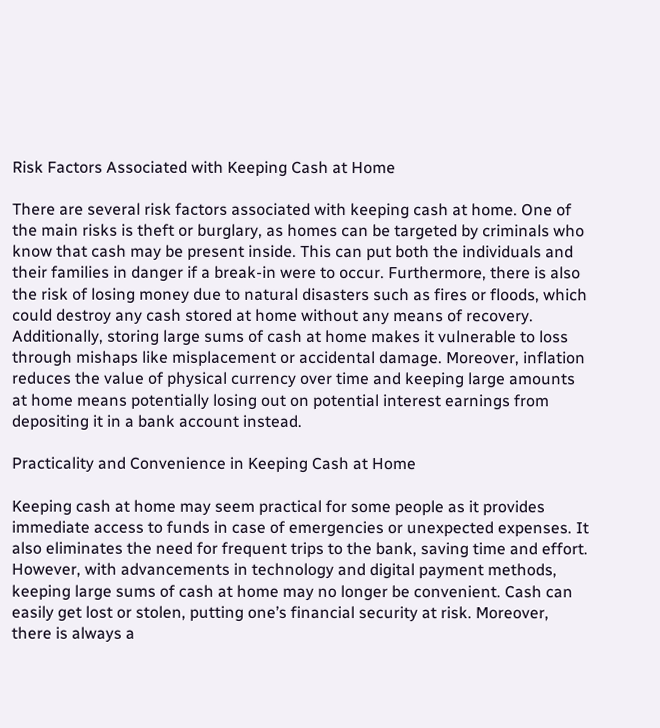Risk Factors Associated with Keeping Cash at Home

There are several risk factors associated with keeping cash at home. One of the main risks is theft or burglary, as homes can be targeted by criminals who know that cash may be present inside. This can put both the individuals and their families in danger if a break-in were to occur. Furthermore, there is also the risk of losing money due to natural disasters such as fires or floods, which could destroy any cash stored at home without any means of recovery. Additionally, storing large sums of cash at home makes it vulnerable to loss through mishaps like misplacement or accidental damage. Moreover, inflation reduces the value of physical currency over time and keeping large amounts at home means potentially losing out on potential interest earnings from depositing it in a bank account instead.

Practicality and Convenience in Keeping Cash at Home

Keeping cash at home may seem practical for some people as it provides immediate access to funds in case of emergencies or unexpected expenses. It also eliminates the need for frequent trips to the bank, saving time and effort. However, with advancements in technology and digital payment methods, keeping large sums of cash at home may no longer be convenient. Cash can easily get lost or stolen, putting one’s financial security at risk. Moreover, there is always a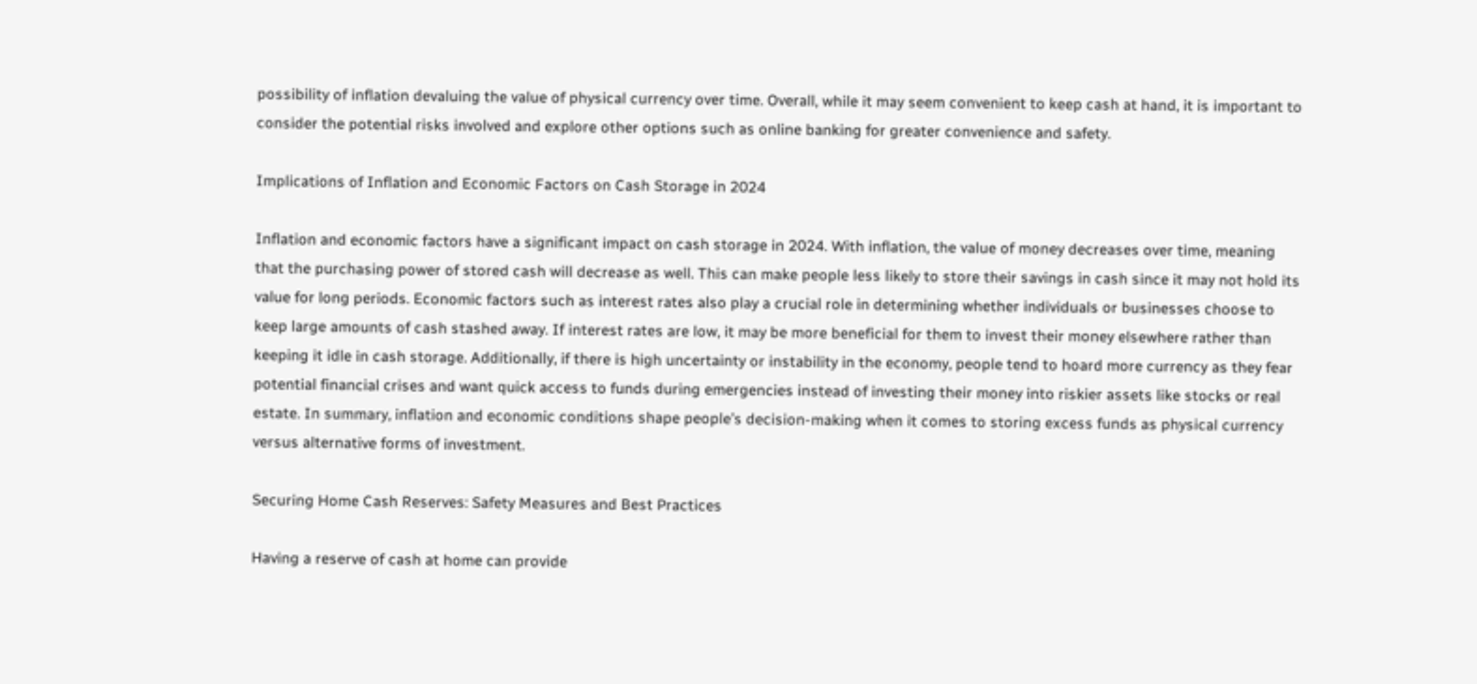possibility of inflation devaluing the value of physical currency over time. Overall, while it may seem convenient to keep cash at hand, it is important to consider the potential risks involved and explore other options such as online banking for greater convenience and safety.

Implications of Inflation and Economic Factors on Cash Storage in 2024

Inflation and economic factors have a significant impact on cash storage in 2024. With inflation, the value of money decreases over time, meaning that the purchasing power of stored cash will decrease as well. This can make people less likely to store their savings in cash since it may not hold its value for long periods. Economic factors such as interest rates also play a crucial role in determining whether individuals or businesses choose to keep large amounts of cash stashed away. If interest rates are low, it may be more beneficial for them to invest their money elsewhere rather than keeping it idle in cash storage. Additionally, if there is high uncertainty or instability in the economy, people tend to hoard more currency as they fear potential financial crises and want quick access to funds during emergencies instead of investing their money into riskier assets like stocks or real estate. In summary, inflation and economic conditions shape people’s decision-making when it comes to storing excess funds as physical currency versus alternative forms of investment.

Securing Home Cash Reserves: Safety Measures and Best Practices

Having a reserve of cash at home can provide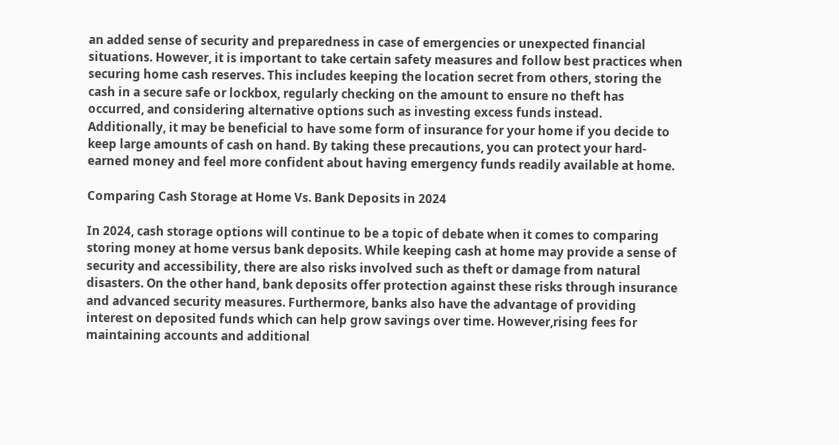an added sense of security and preparedness in case of emergencies or unexpected financial situations. However, it is important to take certain safety measures and follow best practices when securing home cash reserves. This includes keeping the location secret from others, storing the cash in a secure safe or lockbox, regularly checking on the amount to ensure no theft has occurred, and considering alternative options such as investing excess funds instead. Additionally, it may be beneficial to have some form of insurance for your home if you decide to keep large amounts of cash on hand. By taking these precautions, you can protect your hard-earned money and feel more confident about having emergency funds readily available at home.

Comparing Cash Storage at Home Vs. Bank Deposits in 2024

In 2024, cash storage options will continue to be a topic of debate when it comes to comparing storing money at home versus bank deposits. While keeping cash at home may provide a sense of security and accessibility, there are also risks involved such as theft or damage from natural disasters. On the other hand, bank deposits offer protection against these risks through insurance and advanced security measures. Furthermore, banks also have the advantage of providing interest on deposited funds which can help grow savings over time. However,rising fees for maintaining accounts and additional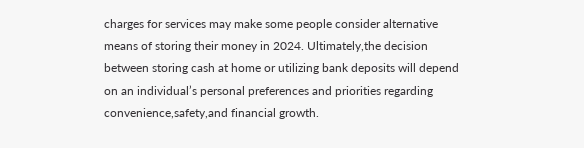charges for services may make some people consider alternative means of storing their money in 2024. Ultimately,the decision between storing cash at home or utilizing bank deposits will depend on an individual’s personal preferences and priorities regarding convenience,safety,and financial growth.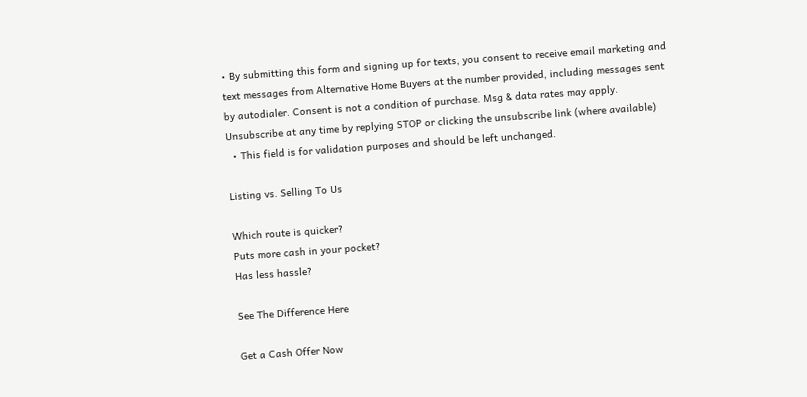• By submitting this form and signing up for texts, you consent to receive email marketing and text messages from Alternative Home Buyers at the number provided, including messages sent by autodialer. Consent is not a condition of purchase. Msg & data rates may apply. Unsubscribe at any time by replying STOP or clicking the unsubscribe link (where available)
  • This field is for validation purposes and should be left unchanged.

Listing vs. Selling To Us

Which route is quicker?
Puts more cash in your pocket?
Has less hassle?

See The Difference Here

Get a Cash Offer Now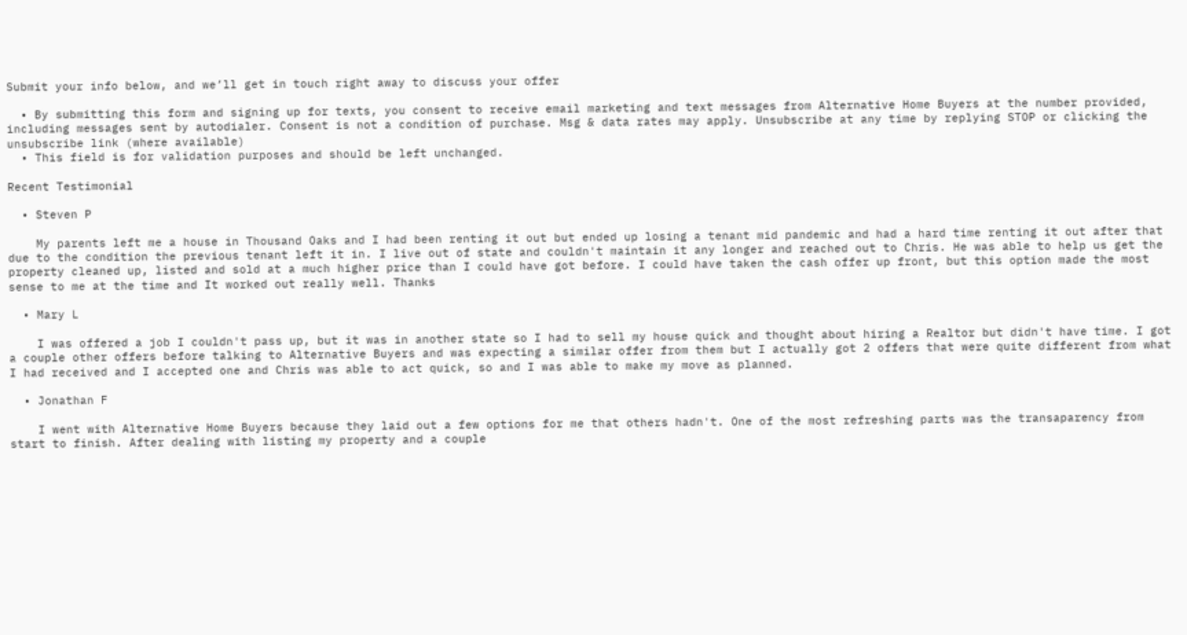Submit your info below, and we’ll get in touch right away to discuss your offer

  • By submitting this form and signing up for texts, you consent to receive email marketing and text messages from Alternative Home Buyers at the number provided, including messages sent by autodialer. Consent is not a condition of purchase. Msg & data rates may apply. Unsubscribe at any time by replying STOP or clicking the unsubscribe link (where available)
  • This field is for validation purposes and should be left unchanged.

Recent Testimonial

  • Steven P

    My parents left me a house in Thousand Oaks and I had been renting it out but ended up losing a tenant mid pandemic and had a hard time renting it out after that due to the condition the previous tenant left it in. I live out of state and couldn't maintain it any longer and reached out to Chris. He was able to help us get the property cleaned up, listed and sold at a much higher price than I could have got before. I could have taken the cash offer up front, but this option made the most sense to me at the time and It worked out really well. Thanks

  • Mary L

    I was offered a job I couldn't pass up, but it was in another state so I had to sell my house quick and thought about hiring a Realtor but didn't have time. I got a couple other offers before talking to Alternative Buyers and was expecting a similar offer from them but I actually got 2 offers that were quite different from what I had received and I accepted one and Chris was able to act quick, so and I was able to make my move as planned.

  • Jonathan F

    I went with Alternative Home Buyers because they laid out a few options for me that others hadn't. One of the most refreshing parts was the transaparency from start to finish. After dealing with listing my property and a couple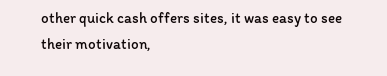other quick cash offers sites, it was easy to see their motivation,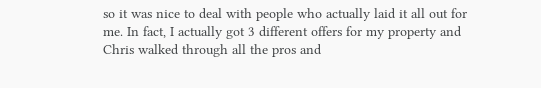so it was nice to deal with people who actually laid it all out for me. In fact, I actually got 3 different offers for my property and Chris walked through all the pros and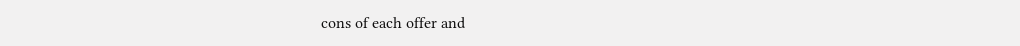cons of each offer and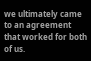we ultimately came to an agreement that worked for both of us.